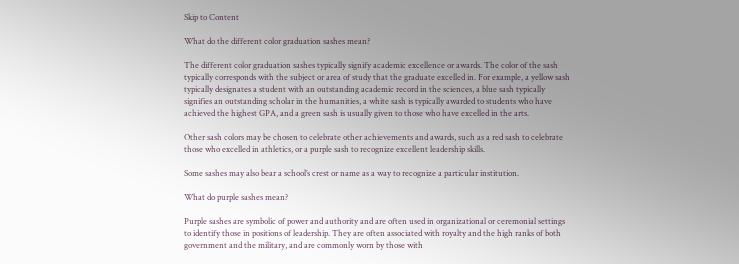Skip to Content

What do the different color graduation sashes mean?

The different color graduation sashes typically signify academic excellence or awards. The color of the sash typically corresponds with the subject or area of study that the graduate excelled in. For example, a yellow sash typically designates a student with an outstanding academic record in the sciences, a blue sash typically signifies an outstanding scholar in the humanities, a white sash is typically awarded to students who have achieved the highest GPA, and a green sash is usually given to those who have excelled in the arts.

Other sash colors may be chosen to celebrate other achievements and awards, such as a red sash to celebrate those who excelled in athletics, or a purple sash to recognize excellent leadership skills.

Some sashes may also bear a school’s crest or name as a way to recognize a particular institution.

What do purple sashes mean?

Purple sashes are symbolic of power and authority and are often used in organizational or ceremonial settings to identify those in positions of leadership. They are often associated with royalty and the high ranks of both government and the military, and are commonly worn by those with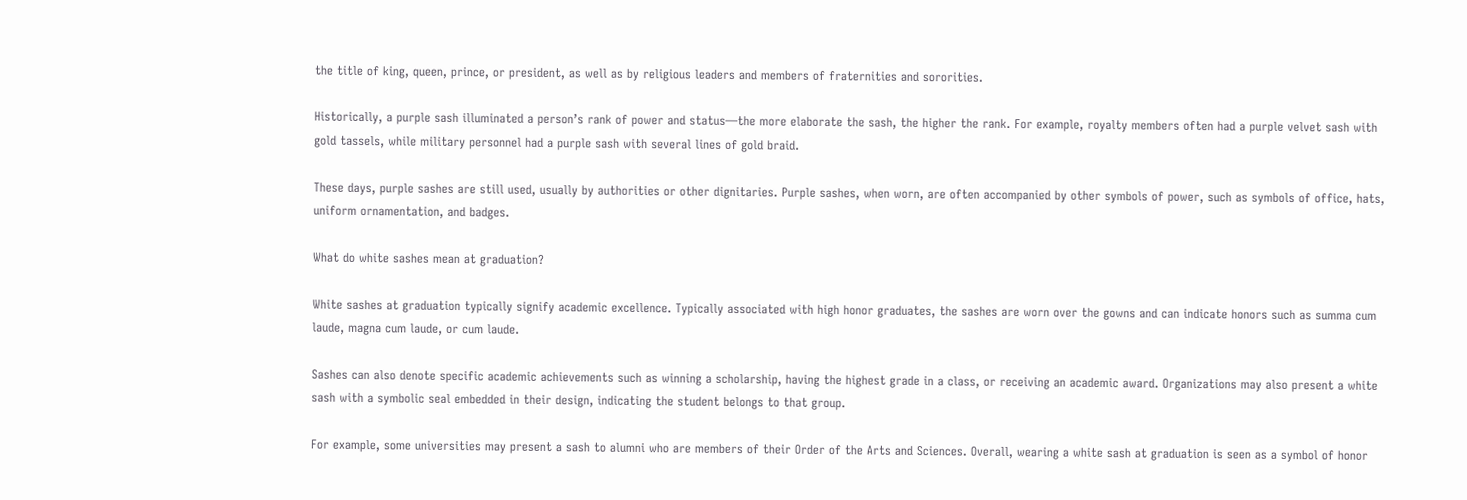the title of king, queen, prince, or president, as well as by religious leaders and members of fraternities and sororities.

Historically, a purple sash illuminated a person’s rank of power and status—the more elaborate the sash, the higher the rank. For example, royalty members often had a purple velvet sash with gold tassels, while military personnel had a purple sash with several lines of gold braid.

These days, purple sashes are still used, usually by authorities or other dignitaries. Purple sashes, when worn, are often accompanied by other symbols of power, such as symbols of office, hats, uniform ornamentation, and badges.

What do white sashes mean at graduation?

White sashes at graduation typically signify academic excellence. Typically associated with high honor graduates, the sashes are worn over the gowns and can indicate honors such as summa cum laude, magna cum laude, or cum laude.

Sashes can also denote specific academic achievements such as winning a scholarship, having the highest grade in a class, or receiving an academic award. Organizations may also present a white sash with a symbolic seal embedded in their design, indicating the student belongs to that group.

For example, some universities may present a sash to alumni who are members of their Order of the Arts and Sciences. Overall, wearing a white sash at graduation is seen as a symbol of honor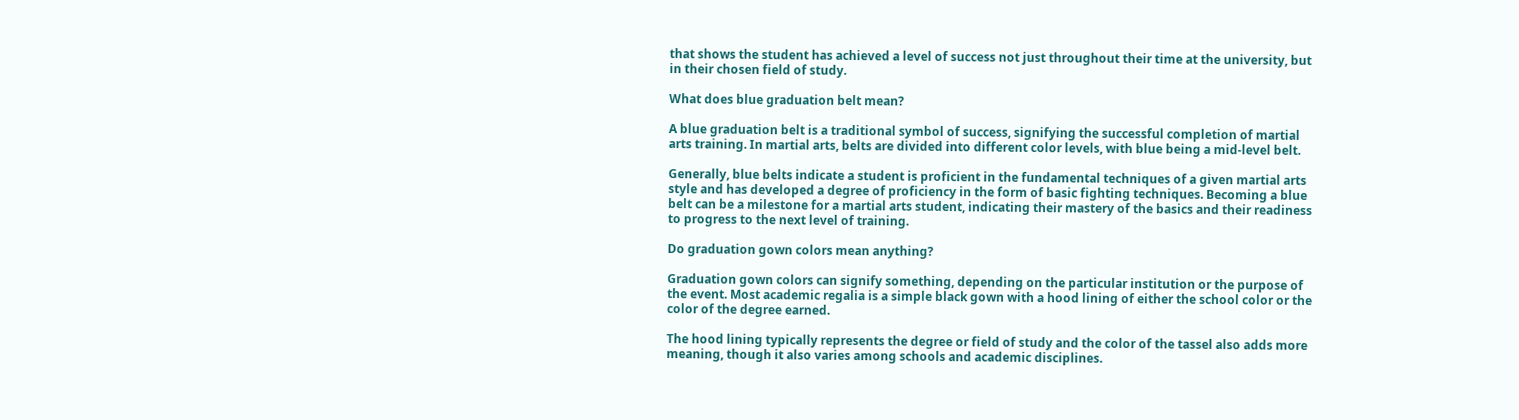that shows the student has achieved a level of success not just throughout their time at the university, but in their chosen field of study.

What does blue graduation belt mean?

A blue graduation belt is a traditional symbol of success, signifying the successful completion of martial arts training. In martial arts, belts are divided into different color levels, with blue being a mid-level belt.

Generally, blue belts indicate a student is proficient in the fundamental techniques of a given martial arts style and has developed a degree of proficiency in the form of basic fighting techniques. Becoming a blue belt can be a milestone for a martial arts student, indicating their mastery of the basics and their readiness to progress to the next level of training.

Do graduation gown colors mean anything?

Graduation gown colors can signify something, depending on the particular institution or the purpose of the event. Most academic regalia is a simple black gown with a hood lining of either the school color or the color of the degree earned.

The hood lining typically represents the degree or field of study and the color of the tassel also adds more meaning, though it also varies among schools and academic disciplines.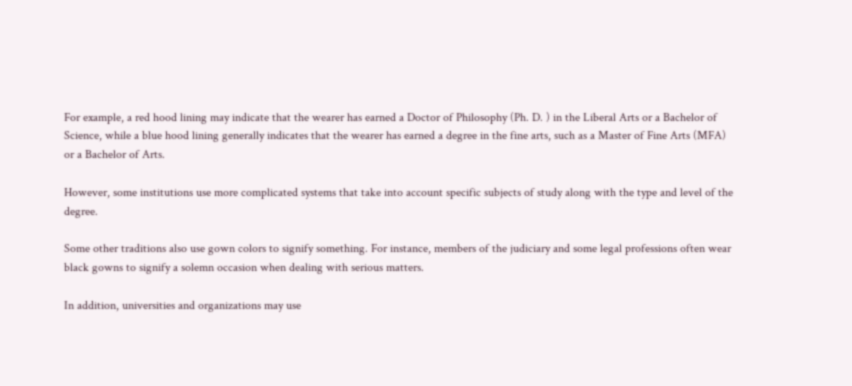For example, a red hood lining may indicate that the wearer has earned a Doctor of Philosophy (Ph. D. ) in the Liberal Arts or a Bachelor of Science, while a blue hood lining generally indicates that the wearer has earned a degree in the fine arts, such as a Master of Fine Arts (MFA) or a Bachelor of Arts.

However, some institutions use more complicated systems that take into account specific subjects of study along with the type and level of the degree.

Some other traditions also use gown colors to signify something. For instance, members of the judiciary and some legal professions often wear black gowns to signify a solemn occasion when dealing with serious matters.

In addition, universities and organizations may use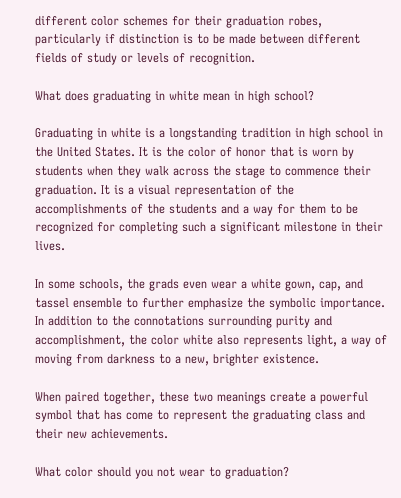different color schemes for their graduation robes, particularly if distinction is to be made between different fields of study or levels of recognition.

What does graduating in white mean in high school?

Graduating in white is a longstanding tradition in high school in the United States. It is the color of honor that is worn by students when they walk across the stage to commence their graduation. It is a visual representation of the accomplishments of the students and a way for them to be recognized for completing such a significant milestone in their lives.

In some schools, the grads even wear a white gown, cap, and tassel ensemble to further emphasize the symbolic importance. In addition to the connotations surrounding purity and accomplishment, the color white also represents light, a way of moving from darkness to a new, brighter existence.

When paired together, these two meanings create a powerful symbol that has come to represent the graduating class and their new achievements.

What color should you not wear to graduation?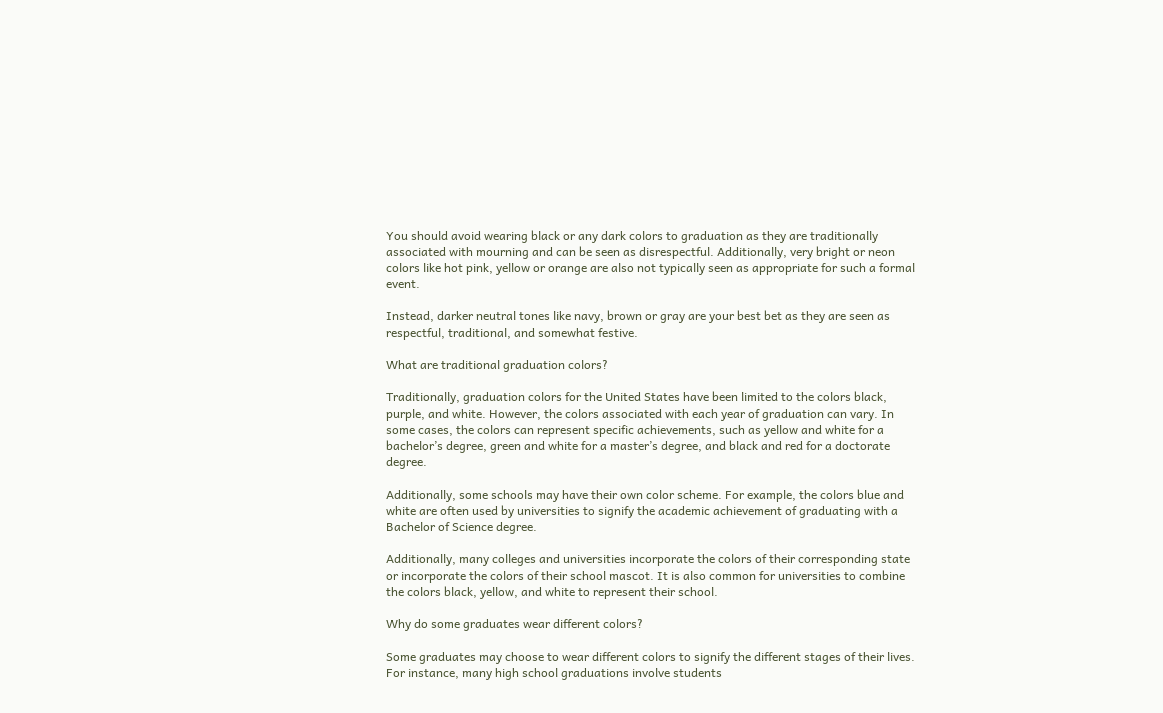You should avoid wearing black or any dark colors to graduation as they are traditionally associated with mourning and can be seen as disrespectful. Additionally, very bright or neon colors like hot pink, yellow or orange are also not typically seen as appropriate for such a formal event.

Instead, darker neutral tones like navy, brown or gray are your best bet as they are seen as respectful, traditional, and somewhat festive.

What are traditional graduation colors?

Traditionally, graduation colors for the United States have been limited to the colors black, purple, and white. However, the colors associated with each year of graduation can vary. In some cases, the colors can represent specific achievements, such as yellow and white for a bachelor’s degree, green and white for a master’s degree, and black and red for a doctorate degree.

Additionally, some schools may have their own color scheme. For example, the colors blue and white are often used by universities to signify the academic achievement of graduating with a Bachelor of Science degree.

Additionally, many colleges and universities incorporate the colors of their corresponding state or incorporate the colors of their school mascot. It is also common for universities to combine the colors black, yellow, and white to represent their school.

Why do some graduates wear different colors?

Some graduates may choose to wear different colors to signify the different stages of their lives. For instance, many high school graduations involve students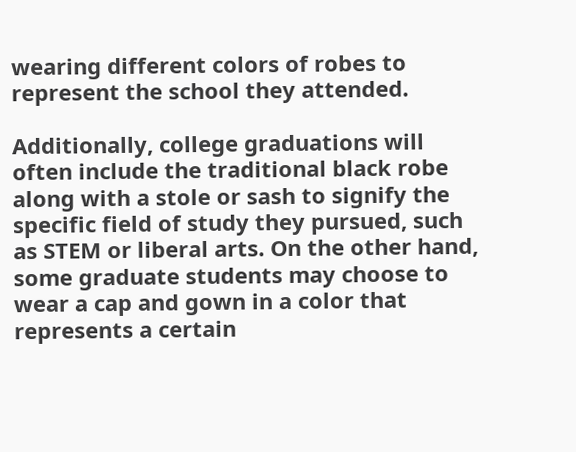wearing different colors of robes to represent the school they attended.

Additionally, college graduations will often include the traditional black robe along with a stole or sash to signify the specific field of study they pursued, such as STEM or liberal arts. On the other hand, some graduate students may choose to wear a cap and gown in a color that represents a certain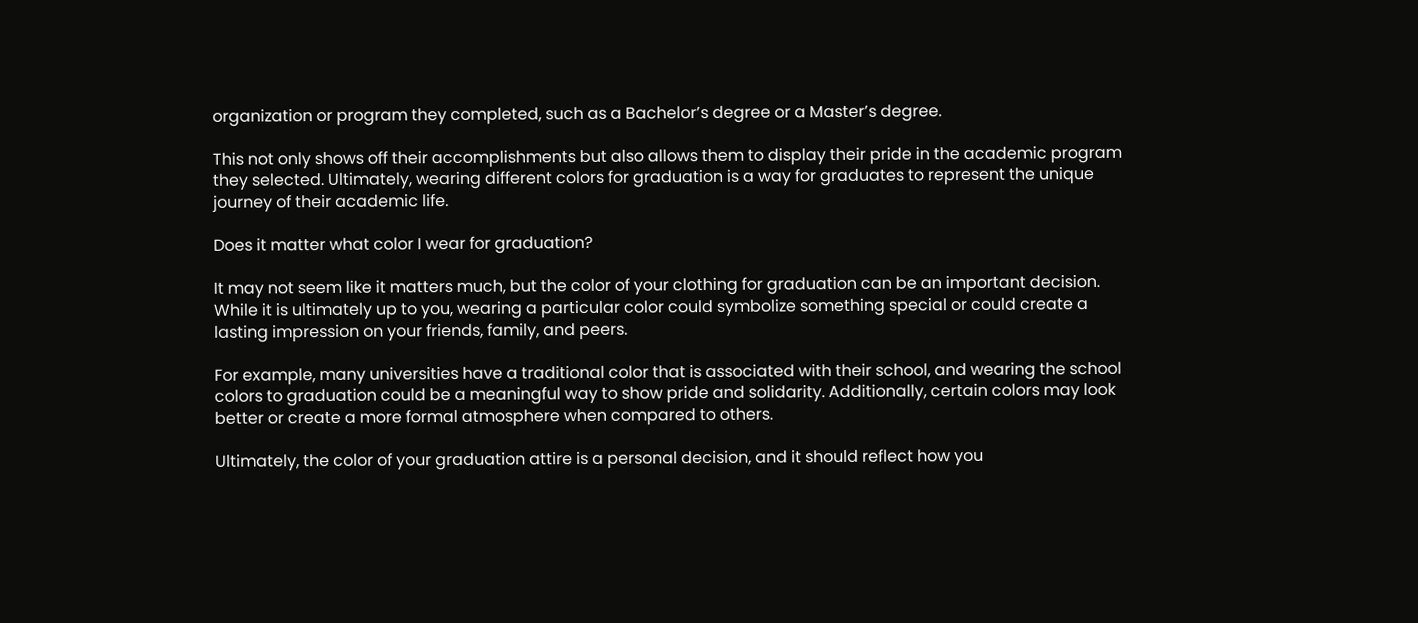organization or program they completed, such as a Bachelor’s degree or a Master’s degree.

This not only shows off their accomplishments but also allows them to display their pride in the academic program they selected. Ultimately, wearing different colors for graduation is a way for graduates to represent the unique journey of their academic life.

Does it matter what color I wear for graduation?

It may not seem like it matters much, but the color of your clothing for graduation can be an important decision. While it is ultimately up to you, wearing a particular color could symbolize something special or could create a lasting impression on your friends, family, and peers.

For example, many universities have a traditional color that is associated with their school, and wearing the school colors to graduation could be a meaningful way to show pride and solidarity. Additionally, certain colors may look better or create a more formal atmosphere when compared to others.

Ultimately, the color of your graduation attire is a personal decision, and it should reflect how you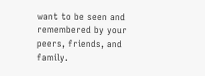want to be seen and remembered by your peers, friends, and family.